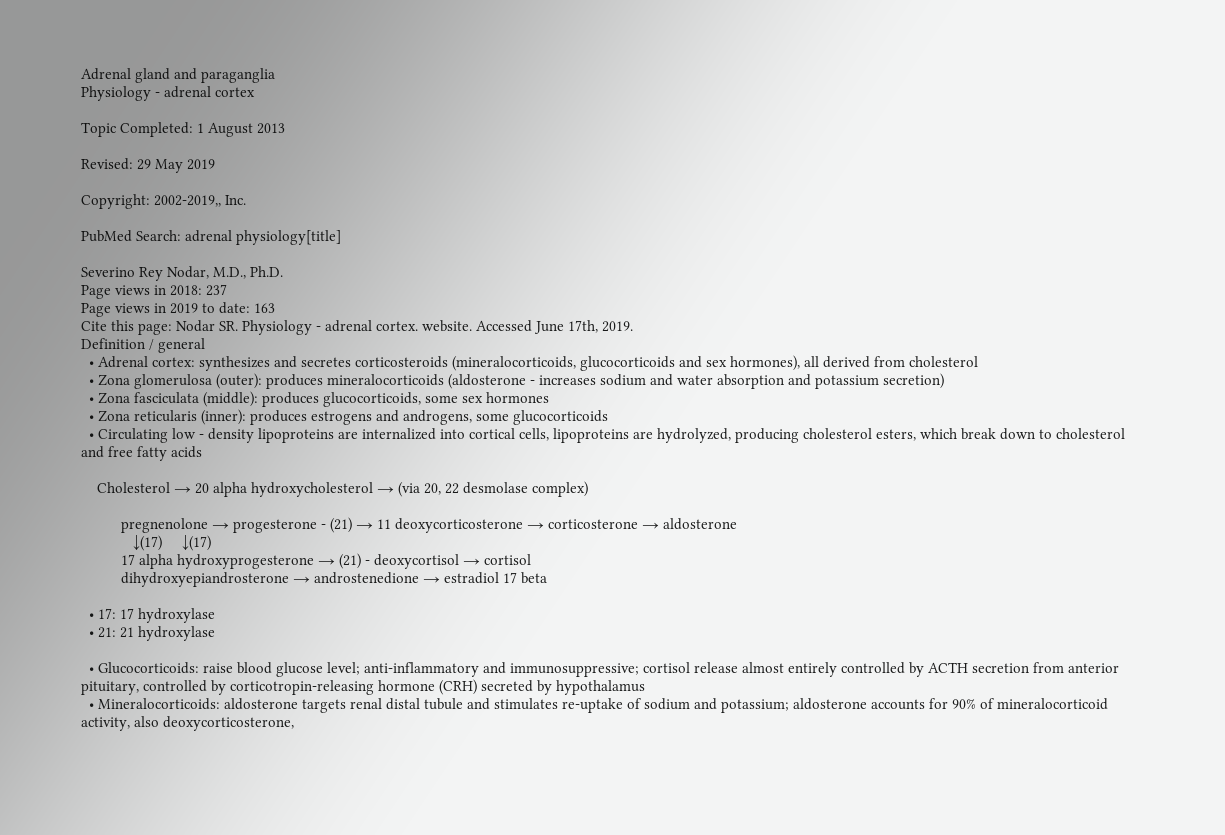Adrenal gland and paraganglia
Physiology - adrenal cortex

Topic Completed: 1 August 2013

Revised: 29 May 2019

Copyright: 2002-2019,, Inc.

PubMed Search: adrenal physiology[title]

Severino Rey Nodar, M.D., Ph.D.
Page views in 2018: 237
Page views in 2019 to date: 163
Cite this page: Nodar SR. Physiology - adrenal cortex. website. Accessed June 17th, 2019.
Definition / general
  • Adrenal cortex: synthesizes and secretes corticosteroids (mineralocorticoids, glucocorticoids and sex hormones), all derived from cholesterol
  • Zona glomerulosa (outer): produces mineralocorticoids (aldosterone - increases sodium and water absorption and potassium secretion)
  • Zona fasciculata (middle): produces glucocorticoids, some sex hormones
  • Zona reticularis (inner): produces estrogens and androgens, some glucocorticoids
  • Circulating low - density lipoproteins are internalized into cortical cells, lipoproteins are hydrolyzed, producing cholesterol esters, which break down to cholesterol and free fatty acids

    Cholesterol → 20 alpha hydroxycholesterol → (via 20, 22 desmolase complex)

          pregnenolone → progesterone - (21) → 11 deoxycorticosterone → corticosterone → aldosterone
             ↓(17)     ↓(17)
          17 alpha hydroxyprogesterone → (21) - deoxycortisol → cortisol
          dihydroxyepiandrosterone → androstenedione → estradiol 17 beta

  • 17: 17 hydroxylase
  • 21: 21 hydroxylase

  • Glucocorticoids: raise blood glucose level; anti-inflammatory and immunosuppressive; cortisol release almost entirely controlled by ACTH secretion from anterior pituitary, controlled by corticotropin-releasing hormone (CRH) secreted by hypothalamus
  • Mineralocorticoids: aldosterone targets renal distal tubule and stimulates re-uptake of sodium and potassium; aldosterone accounts for 90% of mineralocorticoid activity, also deoxycorticosterone,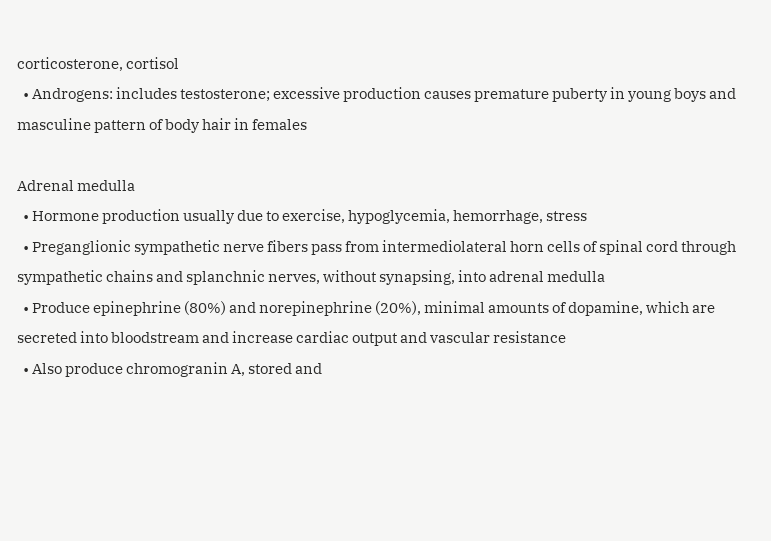corticosterone, cortisol
  • Androgens: includes testosterone; excessive production causes premature puberty in young boys and masculine pattern of body hair in females

Adrenal medulla
  • Hormone production usually due to exercise, hypoglycemia, hemorrhage, stress
  • Preganglionic sympathetic nerve fibers pass from intermediolateral horn cells of spinal cord through sympathetic chains and splanchnic nerves, without synapsing, into adrenal medulla
  • Produce epinephrine (80%) and norepinephrine (20%), minimal amounts of dopamine, which are secreted into bloodstream and increase cardiac output and vascular resistance
  • Also produce chromogranin A, stored and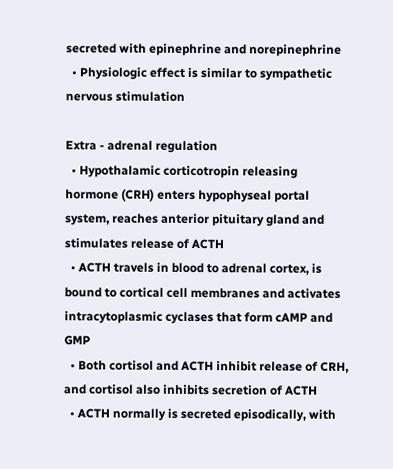secreted with epinephrine and norepinephrine
  • Physiologic effect is similar to sympathetic nervous stimulation

Extra - adrenal regulation
  • Hypothalamic corticotropin releasing hormone (CRH) enters hypophyseal portal system, reaches anterior pituitary gland and stimulates release of ACTH
  • ACTH travels in blood to adrenal cortex, is bound to cortical cell membranes and activates intracytoplasmic cyclases that form cAMP and GMP
  • Both cortisol and ACTH inhibit release of CRH, and cortisol also inhibits secretion of ACTH
  • ACTH normally is secreted episodically, with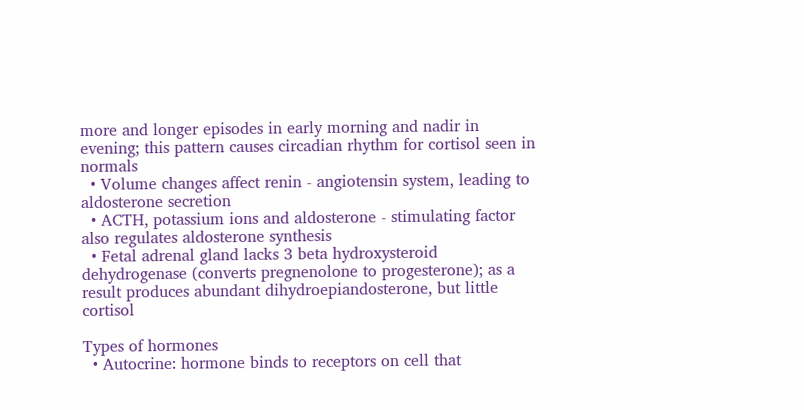more and longer episodes in early morning and nadir in evening; this pattern causes circadian rhythm for cortisol seen in normals
  • Volume changes affect renin - angiotensin system, leading to aldosterone secretion
  • ACTH, potassium ions and aldosterone - stimulating factor also regulates aldosterone synthesis
  • Fetal adrenal gland lacks 3 beta hydroxysteroid dehydrogenase (converts pregnenolone to progesterone); as a result produces abundant dihydroepiandosterone, but little cortisol

Types of hormones
  • Autocrine: hormone binds to receptors on cell that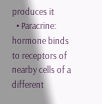produces it
  • Paracrine: hormone binds to receptors of nearby cells of a different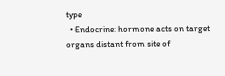type
  • Endocrine: hormone acts on target organs distant from site of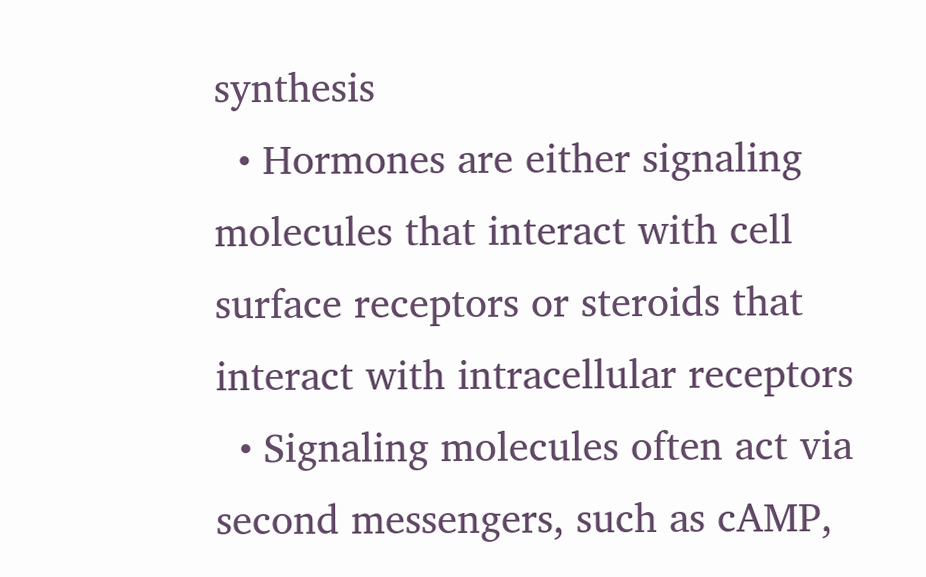synthesis
  • Hormones are either signaling molecules that interact with cell surface receptors or steroids that interact with intracellular receptors
  • Signaling molecules often act via second messengers, such as cAMP,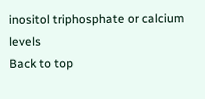inositol triphosphate or calcium levels
Back to top